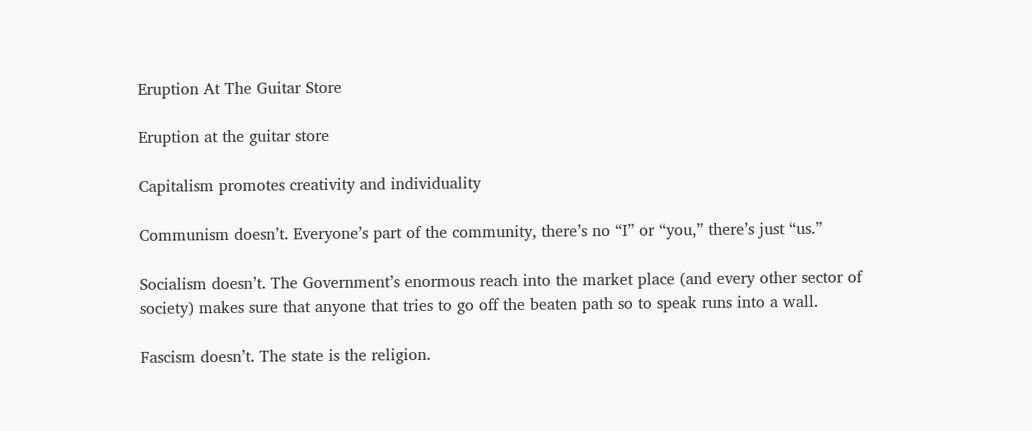Eruption At The Guitar Store

Eruption at the guitar store

Capitalism promotes creativity and individuality

Communism doesn’t. Everyone’s part of the community, there’s no “I” or “you,” there’s just “us.”

Socialism doesn’t. The Government’s enormous reach into the market place (and every other sector of society) makes sure that anyone that tries to go off the beaten path so to speak runs into a wall.

Fascism doesn’t. The state is the religion.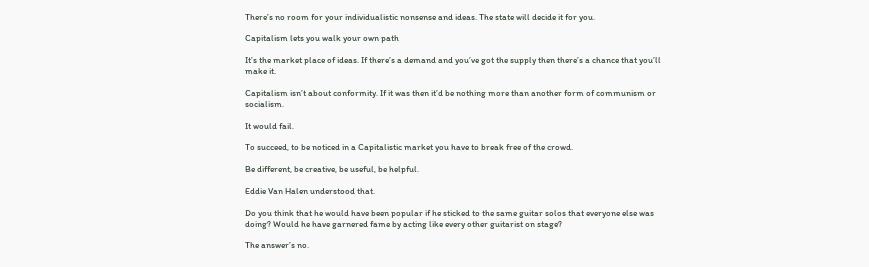There’s no room for your individualistic nonsense and ideas. The state will decide it for you.

Capitalism lets you walk your own path

It’s the market place of ideas. If there’s a demand and you’ve got the supply then there’s a chance that you’ll make it.

Capitalism isn’t about conformity. If it was then it’d be nothing more than another form of communism or socialism.

It would fail.

To succeed, to be noticed in a Capitalistic market you have to break free of the crowd.

Be different, be creative, be useful, be helpful.

Eddie Van Halen understood that.

Do you think that he would have been popular if he sticked to the same guitar solos that everyone else was doing? Would he have garnered fame by acting like every other guitarist on stage?

The answer’s no.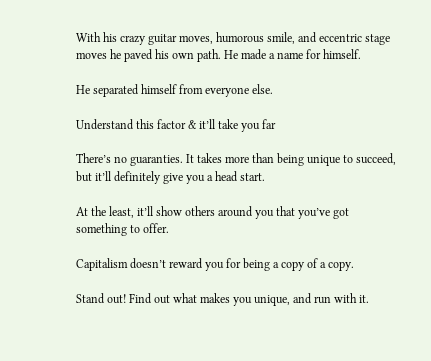With his crazy guitar moves, humorous smile, and eccentric stage moves he paved his own path. He made a name for himself.

He separated himself from everyone else.

Understand this factor & it’ll take you far

There’s no guaranties. It takes more than being unique to succeed, but it’ll definitely give you a head start.

At the least, it’ll show others around you that you’ve got something to offer.

Capitalism doesn’t reward you for being a copy of a copy.

Stand out! Find out what makes you unique, and run with it.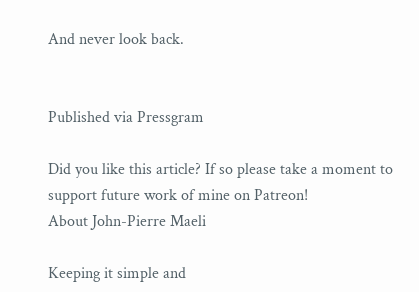And never look back.


Published via Pressgram

Did you like this article? If so please take a moment to support future work of mine on Patreon!
About John-Pierre Maeli

Keeping it simple and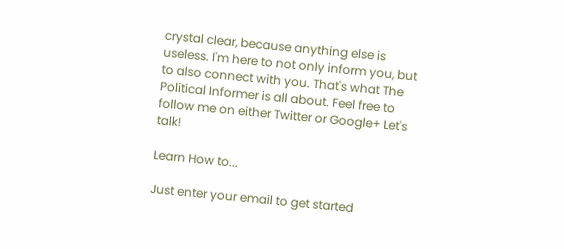crystal clear, because anything else is useless. I'm here to not only inform you, but to also connect with you. That's what The Political Informer is all about. Feel free to follow me on either Twitter or Google+ Let's talk!

Learn How to...

Just enter your email to get started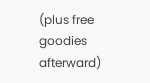(plus free goodies afterward)